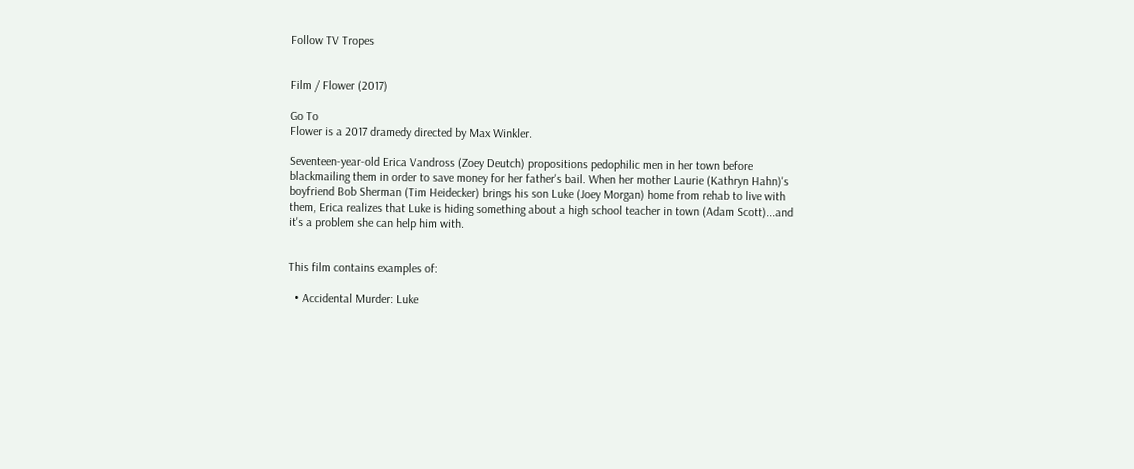Follow TV Tropes


Film / Flower (2017)

Go To
Flower is a 2017 dramedy directed by Max Winkler.

Seventeen-year-old Erica Vandross (Zoey Deutch) propositions pedophilic men in her town before blackmailing them in order to save money for her father's bail. When her mother Laurie (Kathryn Hahn)'s boyfriend Bob Sherman (Tim Heidecker) brings his son Luke (Joey Morgan) home from rehab to live with them, Erica realizes that Luke is hiding something about a high school teacher in town (Adam Scott)...and it's a problem she can help him with.


This film contains examples of:

  • Accidental Murder: Luke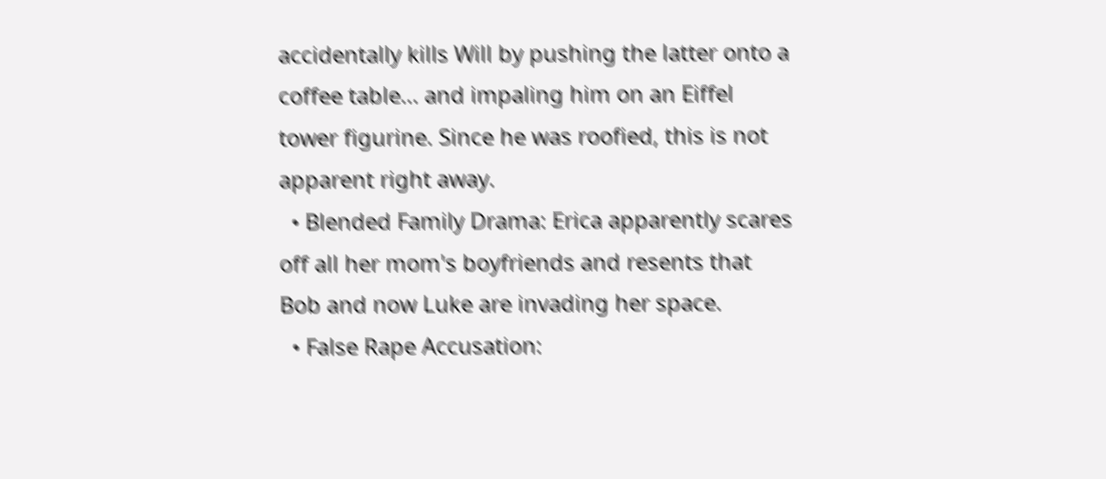accidentally kills Will by pushing the latter onto a coffee table... and impaling him on an Eiffel tower figurine. Since he was roofied, this is not apparent right away.
  • Blended Family Drama: Erica apparently scares off all her mom's boyfriends and resents that Bob and now Luke are invading her space.
  • False Rape Accusation: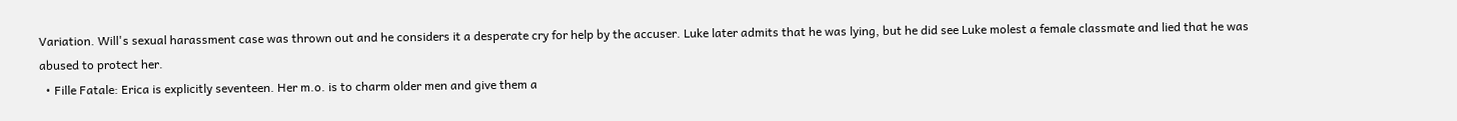Variation. Will's sexual harassment case was thrown out and he considers it a desperate cry for help by the accuser. Luke later admits that he was lying, but he did see Luke molest a female classmate and lied that he was abused to protect her.
  • Fille Fatale: Erica is explicitly seventeen. Her m.o. is to charm older men and give them a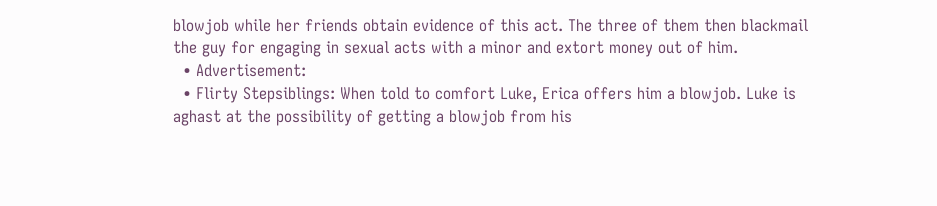blowjob while her friends obtain evidence of this act. The three of them then blackmail the guy for engaging in sexual acts with a minor and extort money out of him.
  • Advertisement:
  • Flirty Stepsiblings: When told to comfort Luke, Erica offers him a blowjob. Luke is aghast at the possibility of getting a blowjob from his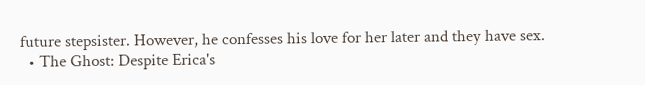future stepsister. However, he confesses his love for her later and they have sex.
  • The Ghost: Despite Erica's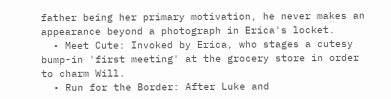father being her primary motivation, he never makes an appearance beyond a photograph in Erica's locket.
  • Meet Cute: Invoked by Erica, who stages a cutesy bump-in 'first meeting' at the grocery store in order to charm Will.
  • Run for the Border: After Luke and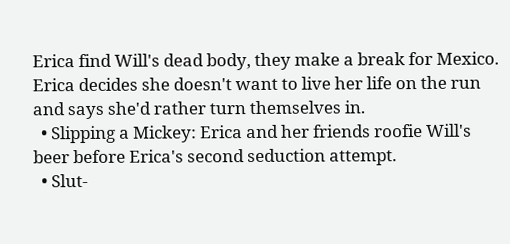Erica find Will's dead body, they make a break for Mexico. Erica decides she doesn't want to live her life on the run and says she'd rather turn themselves in.
  • Slipping a Mickey: Erica and her friends roofie Will's beer before Erica's second seduction attempt.
  • Slut-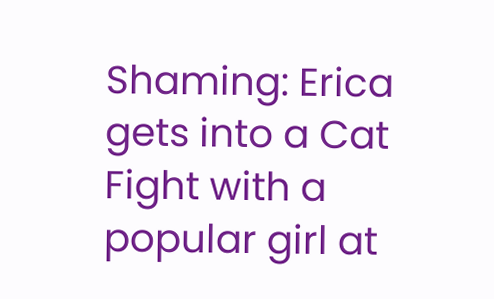Shaming: Erica gets into a Cat Fight with a popular girl at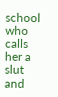school who calls her a slut and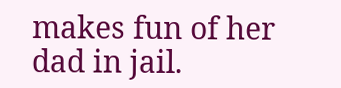makes fun of her dad in jail.